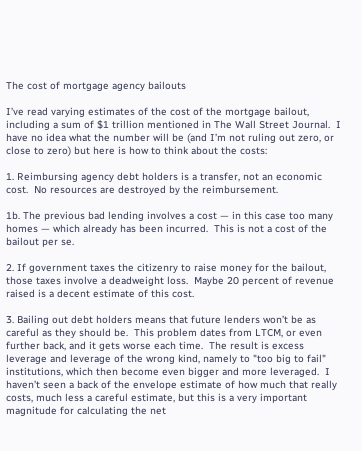The cost of mortgage agency bailouts

I’ve read varying estimates of the cost of the mortgage bailout, including a sum of $1 trillion mentioned in The Wall Street Journal.  I have no idea what the number will be (and I’m not ruling out zero, or close to zero) but here is how to think about the costs:

1. Reimbursing agency debt holders is a transfer, not an economic cost.  No resources are destroyed by the reimbursement.

1b. The previous bad lending involves a cost — in this case too many homes — which already has been incurred.  This is not a cost of the bailout per se.

2. If government taxes the citizenry to raise money for the bailout, those taxes involve a deadweight loss.  Maybe 20 percent of revenue raised is a decent estimate of this cost.

3. Bailing out debt holders means that future lenders won’t be as careful as they should be.  This problem dates from LTCM, or even further back, and it gets worse each time.  The result is excess leverage and leverage of the wrong kind, namely to "too big to fail" institutions, which then become even bigger and more leveraged.  I haven’t seen a back of the envelope estimate of how much that really costs, much less a careful estimate, but this is a very important magnitude for calculating the net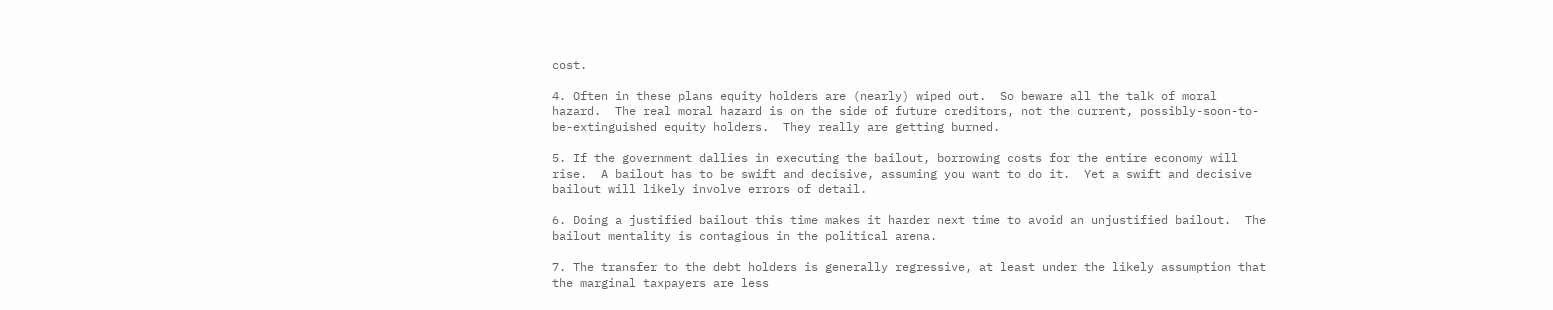cost.

4. Often in these plans equity holders are (nearly) wiped out.  So beware all the talk of moral hazard.  The real moral hazard is on the side of future creditors, not the current, possibly-soon-to-be-extinguished equity holders.  They really are getting burned.

5. If the government dallies in executing the bailout, borrowing costs for the entire economy will rise.  A bailout has to be swift and decisive, assuming you want to do it.  Yet a swift and decisive bailout will likely involve errors of detail.

6. Doing a justified bailout this time makes it harder next time to avoid an unjustified bailout.  The bailout mentality is contagious in the political arena.

7. The transfer to the debt holders is generally regressive, at least under the likely assumption that the marginal taxpayers are less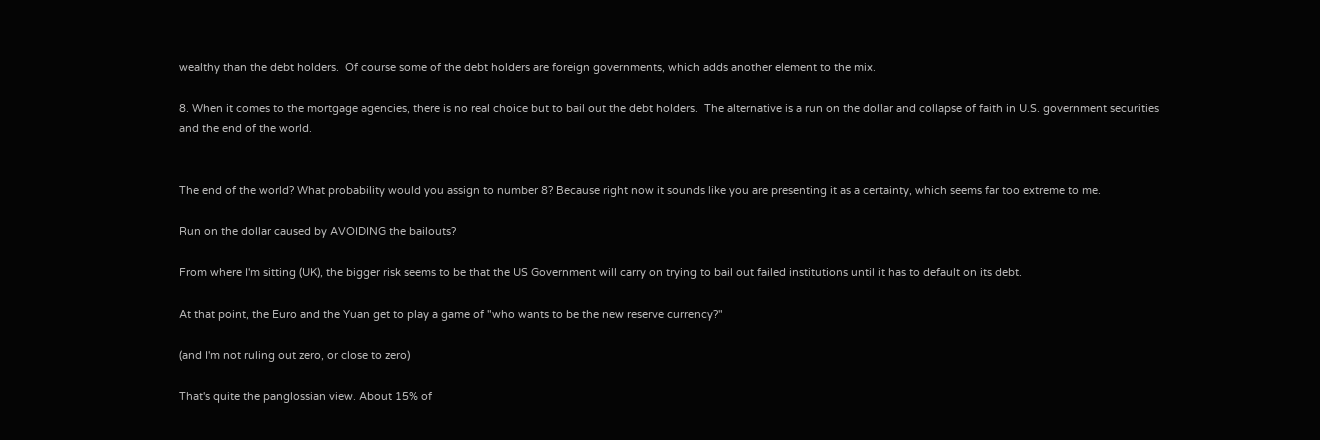wealthy than the debt holders.  Of course some of the debt holders are foreign governments, which adds another element to the mix.

8. When it comes to the mortgage agencies, there is no real choice but to bail out the debt holders.  The alternative is a run on the dollar and collapse of faith in U.S. government securities and the end of the world.


The end of the world? What probability would you assign to number 8? Because right now it sounds like you are presenting it as a certainty, which seems far too extreme to me.

Run on the dollar caused by AVOIDING the bailouts?

From where I'm sitting (UK), the bigger risk seems to be that the US Government will carry on trying to bail out failed institutions until it has to default on its debt.

At that point, the Euro and the Yuan get to play a game of "who wants to be the new reserve currency?"

(and I'm not ruling out zero, or close to zero)

That's quite the panglossian view. About 15% of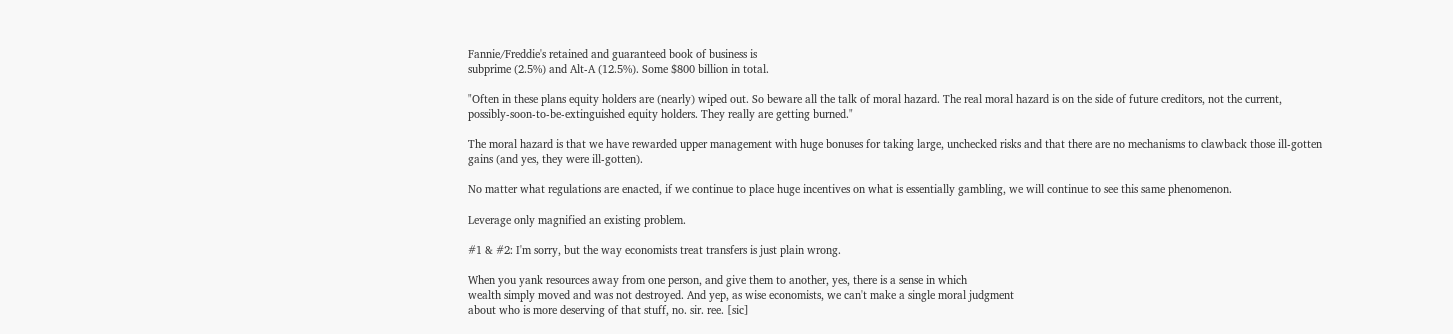Fannie/Freddie's retained and guaranteed book of business is
subprime (2.5%) and Alt-A (12.5%). Some $800 billion in total.

"Often in these plans equity holders are (nearly) wiped out. So beware all the talk of moral hazard. The real moral hazard is on the side of future creditors, not the current, possibly-soon-to-be-extinguished equity holders. They really are getting burned."

The moral hazard is that we have rewarded upper management with huge bonuses for taking large, unchecked risks and that there are no mechanisms to clawback those ill-gotten gains (and yes, they were ill-gotten).

No matter what regulations are enacted, if we continue to place huge incentives on what is essentially gambling, we will continue to see this same phenomenon.

Leverage only magnified an existing problem.

#1 & #2: I'm sorry, but the way economists treat transfers is just plain wrong.

When you yank resources away from one person, and give them to another, yes, there is a sense in which
wealth simply moved and was not destroyed. And yep, as wise economists, we can't make a single moral judgment
about who is more deserving of that stuff, no. sir. ree. [sic]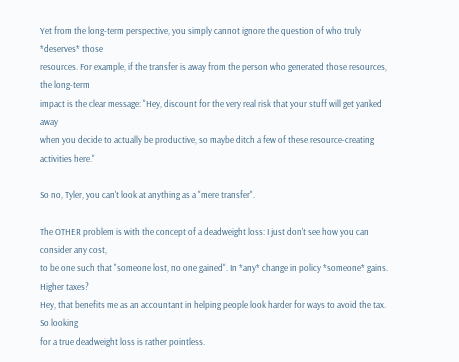Yet from the long-term perspective, you simply cannot ignore the question of who truly *deserves* those
resources. For example, if the transfer is away from the person who generated those resources, the long-term
impact is the clear message: "Hey, discount for the very real risk that your stuff will get yanked away
when you decide to actually be productive, so maybe ditch a few of these resource-creating activities here."

So no, Tyler, you can't look at anything as a "mere transfer".

The OTHER problem is with the concept of a deadweight loss: I just don't see how you can consider any cost,
to be one such that "someone lost, no one gained". In *any* change in policy *someone* gains. Higher taxes?
Hey, that benefits me as an accountant in helping people look harder for ways to avoid the tax. So looking
for a true deadweight loss is rather pointless.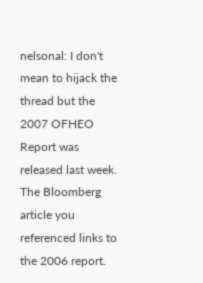nelsonal: I don't mean to hijack the thread but the 2007 OFHEO Report was released last week. The Bloomberg article you referenced links to the 2006 report.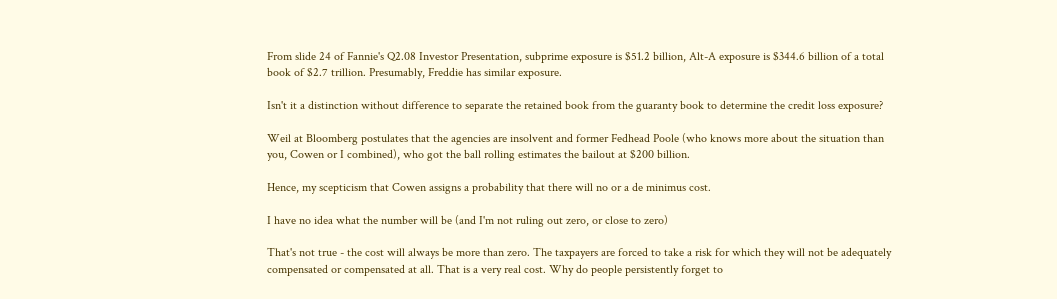From slide 24 of Fannie's Q2.08 Investor Presentation, subprime exposure is $51.2 billion, Alt-A exposure is $344.6 billion of a total book of $2.7 trillion. Presumably, Freddie has similar exposure.

Isn't it a distinction without difference to separate the retained book from the guaranty book to determine the credit loss exposure?

Weil at Bloomberg postulates that the agencies are insolvent and former Fedhead Poole (who knows more about the situation than you, Cowen or I combined), who got the ball rolling estimates the bailout at $200 billion.

Hence, my scepticism that Cowen assigns a probability that there will no or a de minimus cost.

I have no idea what the number will be (and I'm not ruling out zero, or close to zero)

That's not true - the cost will always be more than zero. The taxpayers are forced to take a risk for which they will not be adequately compensated or compensated at all. That is a very real cost. Why do people persistently forget to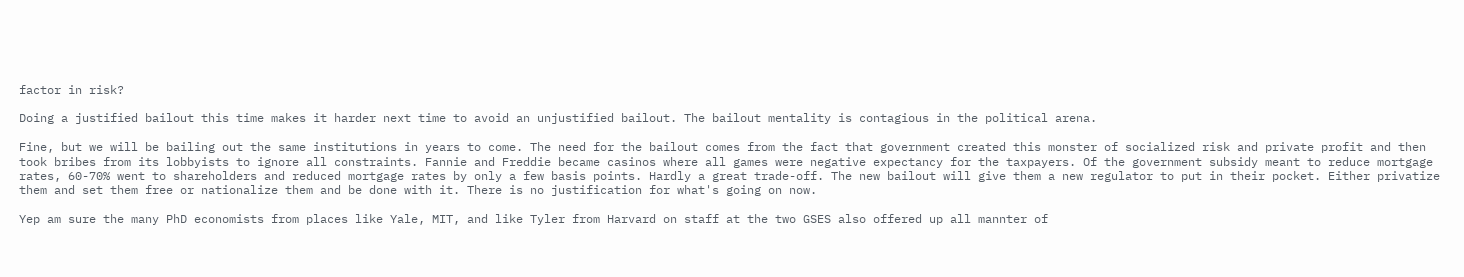factor in risk?

Doing a justified bailout this time makes it harder next time to avoid an unjustified bailout. The bailout mentality is contagious in the political arena.

Fine, but we will be bailing out the same institutions in years to come. The need for the bailout comes from the fact that government created this monster of socialized risk and private profit and then took bribes from its lobbyists to ignore all constraints. Fannie and Freddie became casinos where all games were negative expectancy for the taxpayers. Of the government subsidy meant to reduce mortgage rates, 60-70% went to shareholders and reduced mortgage rates by only a few basis points. Hardly a great trade-off. The new bailout will give them a new regulator to put in their pocket. Either privatize them and set them free or nationalize them and be done with it. There is no justification for what's going on now.

Yep am sure the many PhD economists from places like Yale, MIT, and like Tyler from Harvard on staff at the two GSES also offered up all mannter of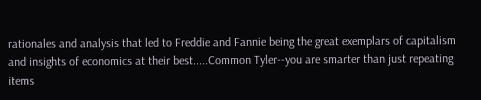rationales and analysis that led to Freddie and Fannie being the great exemplars of capitalism
and insights of economics at their best.....Common Tyler--you are smarter than just repeating items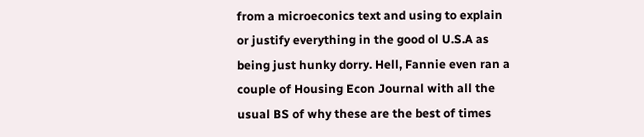from a microeconics text and using to explain or justify everything in the good ol U.S.A as being just hunky dorry. Hell, Fannie even ran a couple of Housing Econ Journal with all the usual BS of why these are the best of times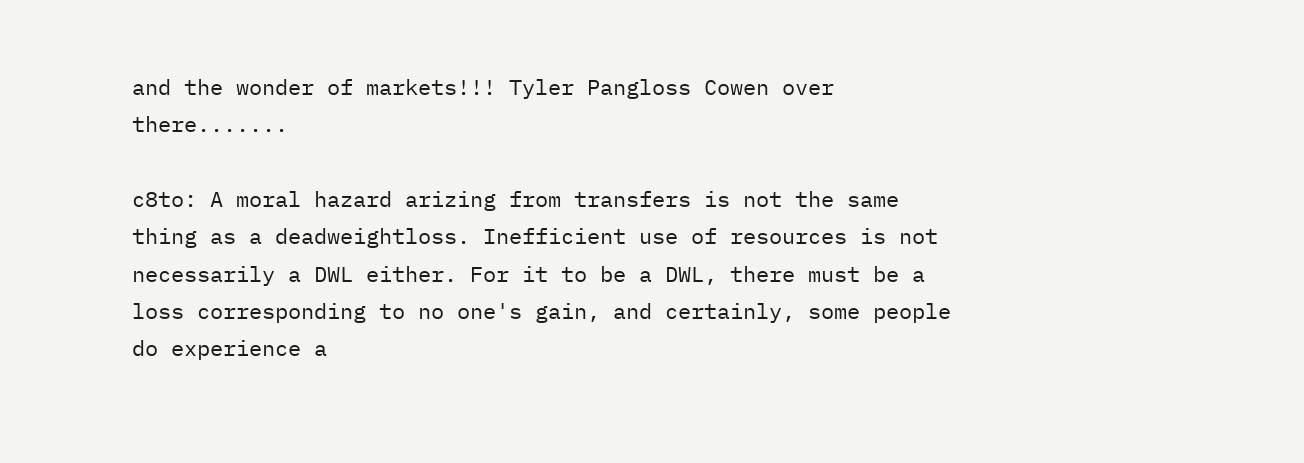and the wonder of markets!!! Tyler Pangloss Cowen over there.......

c8to: A moral hazard arizing from transfers is not the same thing as a deadweightloss. Inefficient use of resources is not necessarily a DWL either. For it to be a DWL, there must be a loss corresponding to no one's gain, and certainly, some people do experience a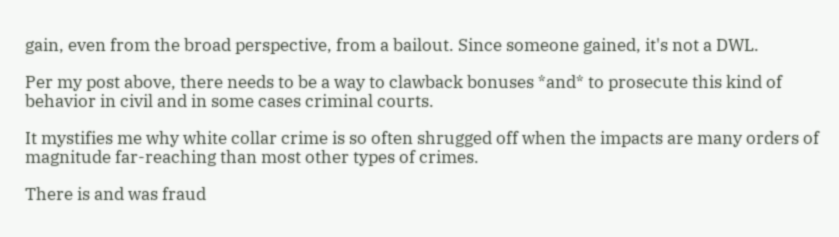gain, even from the broad perspective, from a bailout. Since someone gained, it's not a DWL.

Per my post above, there needs to be a way to clawback bonuses *and* to prosecute this kind of behavior in civil and in some cases criminal courts.

It mystifies me why white collar crime is so often shrugged off when the impacts are many orders of magnitude far-reaching than most other types of crimes.

There is and was fraud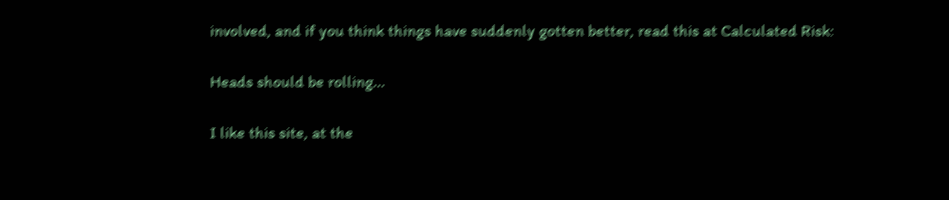involved, and if you think things have suddenly gotten better, read this at Calculated Risk:

Heads should be rolling...

I like this site, at the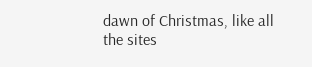dawn of Christmas, like all the sites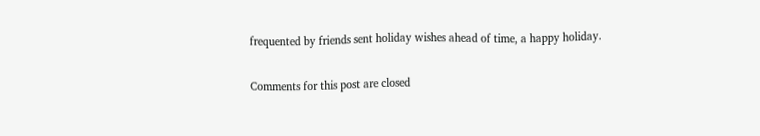frequented by friends sent holiday wishes ahead of time, a happy holiday.

Comments for this post are closed